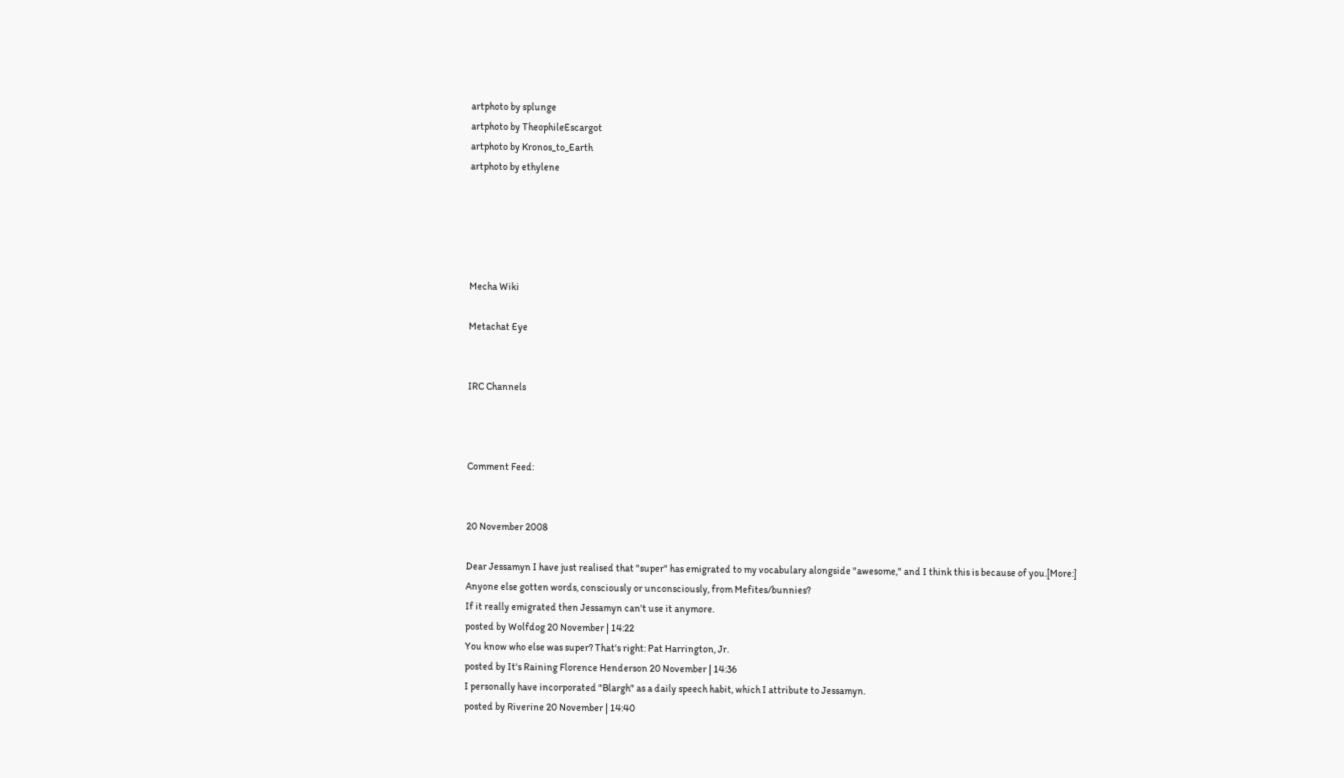artphoto by splunge
artphoto by TheophileEscargot
artphoto by Kronos_to_Earth
artphoto by ethylene





Mecha Wiki

Metachat Eye


IRC Channels



Comment Feed:


20 November 2008

Dear Jessamyn I have just realised that "super" has emigrated to my vocabulary alongside "awesome," and I think this is because of you.[More:]
Anyone else gotten words, consciously or unconsciously, from Mefites/bunnies?
If it really emigrated then Jessamyn can't use it anymore.
posted by Wolfdog 20 November | 14:22
You know who else was super? That's right: Pat Harrington, Jr.
posted by It's Raining Florence Henderson 20 November | 14:36
I personally have incorporated "Blargh" as a daily speech habit, which I attribute to Jessamyn.
posted by Riverine 20 November | 14:40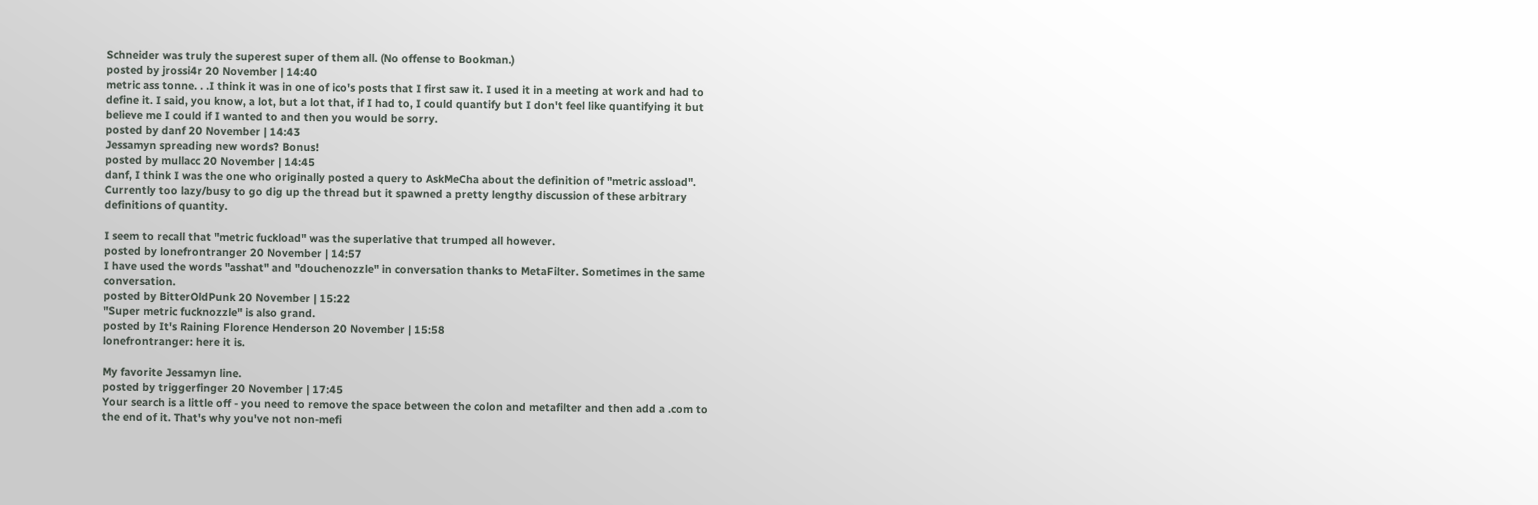Schneider was truly the superest super of them all. (No offense to Bookman.)
posted by jrossi4r 20 November | 14:40
metric ass tonne. . .I think it was in one of ico's posts that I first saw it. I used it in a meeting at work and had to define it. I said, you know, a lot, but a lot that, if I had to, I could quantify but I don't feel like quantifying it but believe me I could if I wanted to and then you would be sorry.
posted by danf 20 November | 14:43
Jessamyn spreading new words? Bonus!
posted by mullacc 20 November | 14:45
danf, I think I was the one who originally posted a query to AskMeCha about the definition of "metric assload". Currently too lazy/busy to go dig up the thread but it spawned a pretty lengthy discussion of these arbitrary definitions of quantity.

I seem to recall that "metric fuckload" was the superlative that trumped all however.
posted by lonefrontranger 20 November | 14:57
I have used the words "asshat" and "douchenozzle" in conversation thanks to MetaFilter. Sometimes in the same conversation.
posted by BitterOldPunk 20 November | 15:22
"Super metric fucknozzle" is also grand.
posted by It's Raining Florence Henderson 20 November | 15:58
lonefrontranger: here it is.

My favorite Jessamyn line.
posted by triggerfinger 20 November | 17:45
Your search is a little off - you need to remove the space between the colon and metafilter and then add a .com to the end of it. That's why you've not non-mefi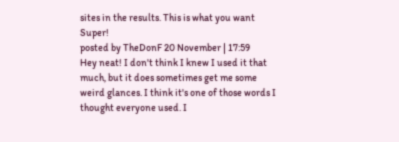sites in the results. This is what you want Super!
posted by TheDonF 20 November | 17:59
Hey neat! I don't think I knew I used it that much, but it does sometimes get me some weird glances. I think it's one of those words I thought everyone used. I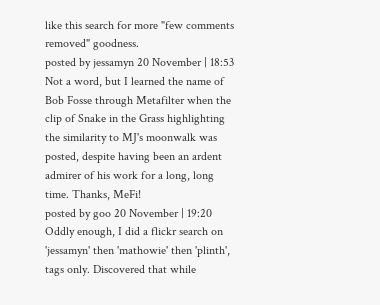like this search for more "few comments removed" goodness.
posted by jessamyn 20 November | 18:53
Not a word, but I learned the name of Bob Fosse through Metafilter when the clip of Snake in the Grass highlighting the similarity to MJ's moonwalk was posted, despite having been an ardent admirer of his work for a long, long time. Thanks, MeFi!
posted by goo 20 November | 19:20
Oddly enough, I did a flickr search on 'jessamyn' then 'mathowie' then 'plinth', tags only. Discovered that while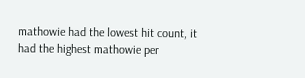mathowie had the lowest hit count, it had the highest mathowie per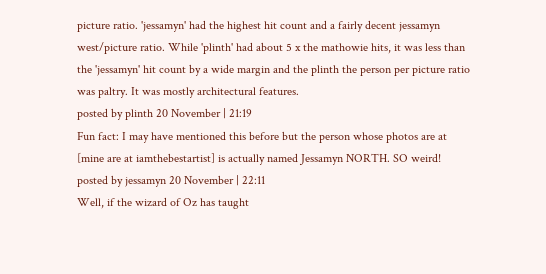picture ratio. 'jessamyn' had the highest hit count and a fairly decent jessamyn west/picture ratio. While 'plinth' had about 5 x the mathowie hits, it was less than the 'jessamyn' hit count by a wide margin and the plinth the person per picture ratio was paltry. It was mostly architectural features.
posted by plinth 20 November | 21:19
Fun fact: I may have mentioned this before but the person whose photos are at [mine are at iamthebestartist] is actually named Jessamyn NORTH. SO weird!
posted by jessamyn 20 November | 22:11
Well, if the wizard of Oz has taught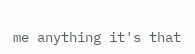me anything it's that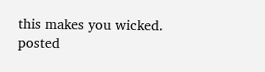this makes you wicked.
posted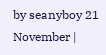by seanyboy 21 November |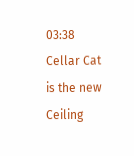03:38
Cellar Cat is the new Ceiling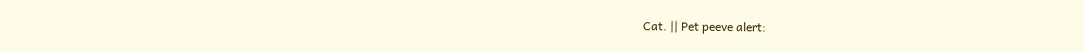Cat. || Pet peeve alert: